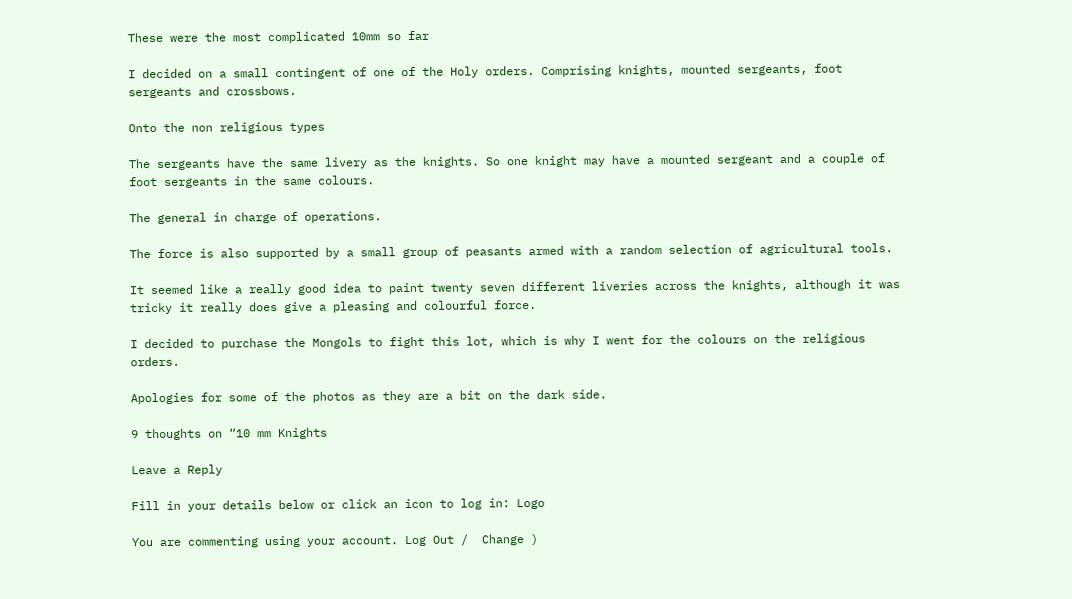These were the most complicated 10mm so far

I decided on a small contingent of one of the Holy orders. Comprising knights, mounted sergeants, foot sergeants and crossbows.

Onto the non religious types

The sergeants have the same livery as the knights. So one knight may have a mounted sergeant and a couple of foot sergeants in the same colours.

The general in charge of operations.

The force is also supported by a small group of peasants armed with a random selection of agricultural tools.

It seemed like a really good idea to paint twenty seven different liveries across the knights, although it was tricky it really does give a pleasing and colourful force.

I decided to purchase the Mongols to fight this lot, which is why I went for the colours on the religious orders.

Apologies for some of the photos as they are a bit on the dark side.

9 thoughts on “10 mm Knights

Leave a Reply

Fill in your details below or click an icon to log in: Logo

You are commenting using your account. Log Out /  Change )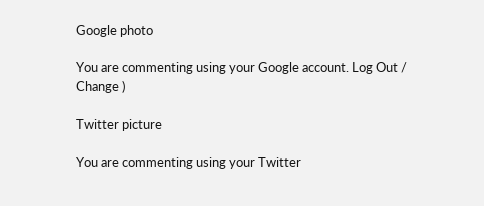Google photo

You are commenting using your Google account. Log Out /  Change )

Twitter picture

You are commenting using your Twitter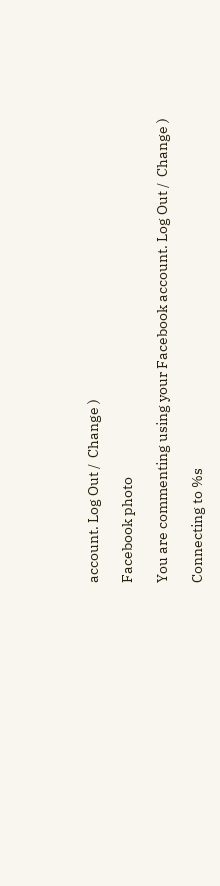account. Log Out /  Change )

Facebook photo

You are commenting using your Facebook account. Log Out /  Change )

Connecting to %s